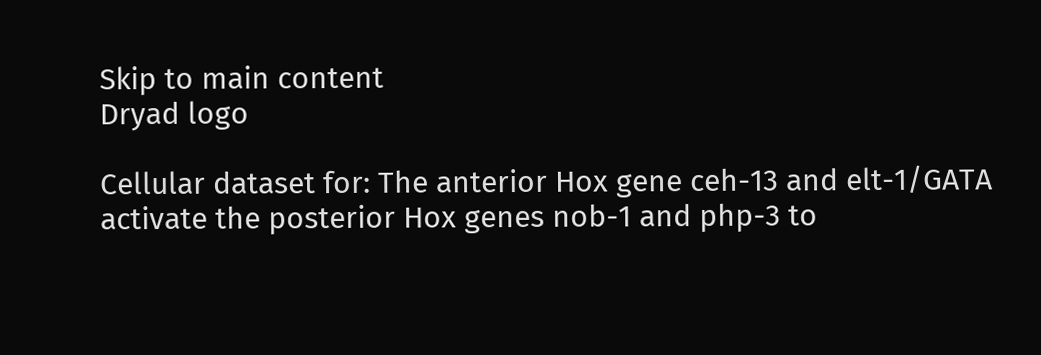Skip to main content
Dryad logo

Cellular dataset for: The anterior Hox gene ceh-13 and elt-1/GATA activate the posterior Hox genes nob-1 and php-3 to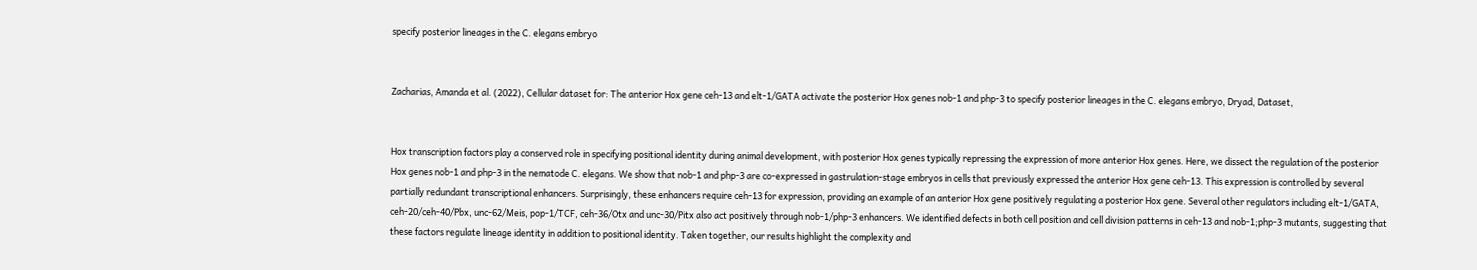specify posterior lineages in the C. elegans embryo


Zacharias, Amanda et al. (2022), Cellular dataset for: The anterior Hox gene ceh-13 and elt-1/GATA activate the posterior Hox genes nob-1 and php-3 to specify posterior lineages in the C. elegans embryo, Dryad, Dataset,


Hox transcription factors play a conserved role in specifying positional identity during animal development, with posterior Hox genes typically repressing the expression of more anterior Hox genes. Here, we dissect the regulation of the posterior Hox genes nob-1 and php-3 in the nematode C. elegans. We show that nob-1 and php-3 are co-expressed in gastrulation-stage embryos in cells that previously expressed the anterior Hox gene ceh-13. This expression is controlled by several partially redundant transcriptional enhancers. Surprisingly, these enhancers require ceh-13 for expression, providing an example of an anterior Hox gene positively regulating a posterior Hox gene. Several other regulators including elt-1/GATA, ceh-20/ceh-40/Pbx, unc-62/Meis, pop-1/TCF, ceh-36/Otx and unc-30/Pitx also act positively through nob-1/php-3 enhancers. We identified defects in both cell position and cell division patterns in ceh-13 and nob-1;php-3 mutants, suggesting that these factors regulate lineage identity in addition to positional identity. Taken together, our results highlight the complexity and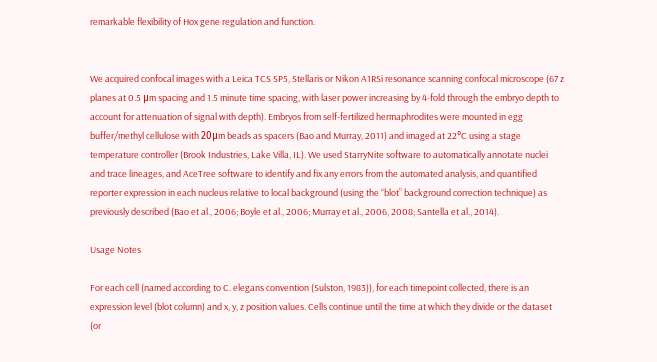remarkable flexibility of Hox gene regulation and function.


We acquired confocal images with a Leica TCS SP5, Stellaris or Nikon A1RSi resonance scanning confocal microscope (67 z planes at 0.5 μm spacing and 1.5 minute time spacing, with laser power increasing by 4-fold through the embryo depth to account for attenuation of signal with depth). Embryos from self-fertilized hermaphrodites were mounted in egg buffer/methyl cellulose with 20μm beads as spacers (Bao and Murray, 2011) and imaged at 22°C using a stage temperature controller (Brook Industries, Lake Villa, IL). We used StarryNite software to automatically annotate nuclei and trace lineages, and AceTree software to identify and fix any errors from the automated analysis, and quantified reporter expression in each nucleus relative to local background (using the “blot” background correction technique) as previously described (Bao et al., 2006; Boyle et al., 2006; Murray et al., 2006, 2008; Santella et al., 2014).

Usage Notes

For each cell (named according to C. elegans convention (Sulston, 1983)), for each timepoint collected, there is an expression level (blot column) and x, y, z position values. Cells continue until the time at which they divide or the dataset (or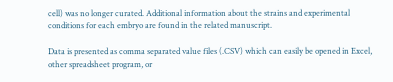cell) was no longer curated. Additional information about the strains and experimental conditions for each embryo are found in the related manuscript.

Data is presented as comma separated value files (.CSV) which can easily be opened in Excel, other spreadsheet program, or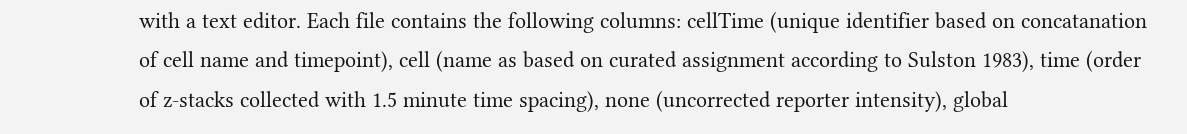with a text editor. Each file contains the following columns: cellTime (unique identifier based on concatanation of cell name and timepoint), cell (name as based on curated assignment according to Sulston 1983), time (order of z-stacks collected with 1.5 minute time spacing), none (uncorrected reporter intensity), global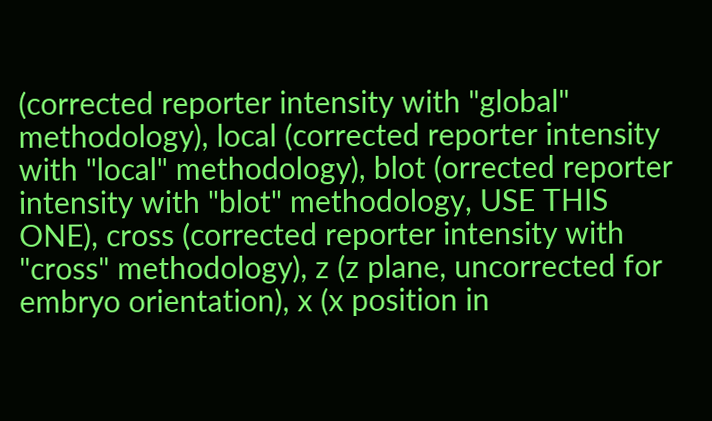(corrected reporter intensity with "global" methodology), local (corrected reporter intensity with "local" methodology), blot (orrected reporter intensity with "blot" methodology, USE THIS ONE), cross (corrected reporter intensity with "cross" methodology), z (z plane, uncorrected for embryo orientation), x (x position in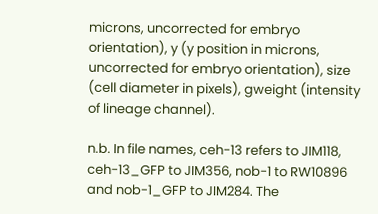microns, uncorrected for embryo orientation), y (y position in microns, uncorrected for embryo orientation), size (cell diameter in pixels), gweight (intensity of lineage channel).

n.b. In file names, ceh-13 refers to JIM118, ceh-13_GFP to JIM356, nob-1 to RW10896 and nob-1_GFP to JIM284. The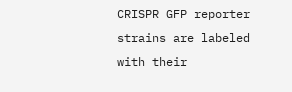CRISPR GFP reporter strains are labeled with their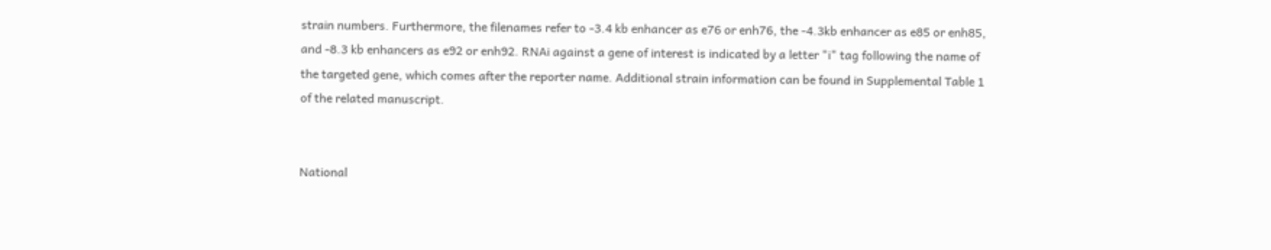strain numbers. Furthermore, the filenames refer to -3.4 kb enhancer as e76 or enh76, the -4.3kb enhancer as e85 or enh85, and -8.3 kb enhancers as e92 or enh92. RNAi against a gene of interest is indicated by a letter "i" tag following the name of the targeted gene, which comes after the reporter name. Additional strain information can be found in Supplemental Table 1 of the related manuscript.


National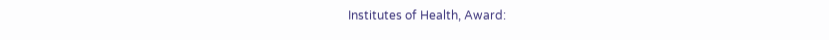Institutes of Health, Award: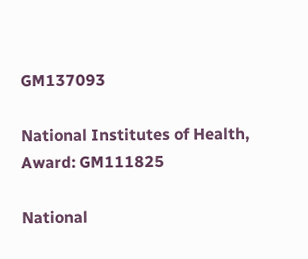GM137093

National Institutes of Health, Award: GM111825

National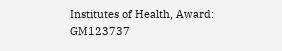Institutes of Health, Award: GM123737